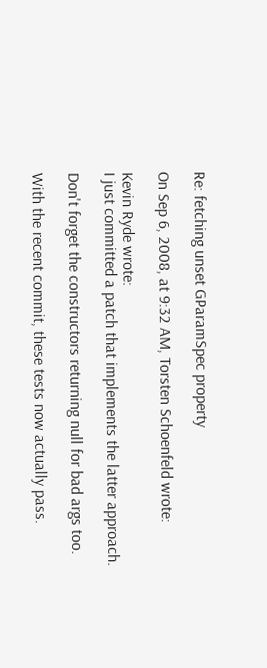Re: fetching unset GParamSpec property

On Sep 6, 2008, at 9:32 AM, Torsten Schoenfeld wrote:

Kevin Ryde wrote:
I just committed a patch that implements the latter approach.

Don't forget the constructors returning null for bad args too.

With the recent commit, these tests now actually pass.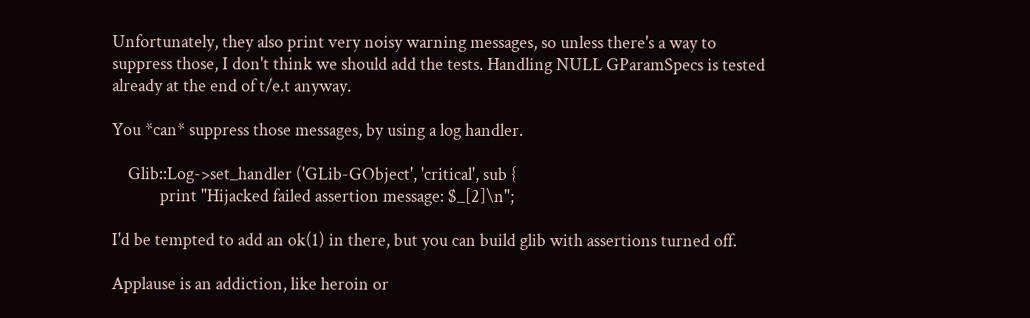Unfortunately, they also print very noisy warning messages, so unless there's a way to suppress those, I don't think we should add the tests. Handling NULL GParamSpecs is tested
already at the end of t/e.t anyway.

You *can* suppress those messages, by using a log handler.

    Glib::Log->set_handler ('GLib-GObject', 'critical', sub {
            print "Hijacked failed assertion message: $_[2]\n";

I'd be tempted to add an ok(1) in there, but you can build glib with assertions turned off.

Applause is an addiction, like heroin or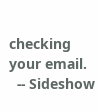checking your email.
  -- Sideshow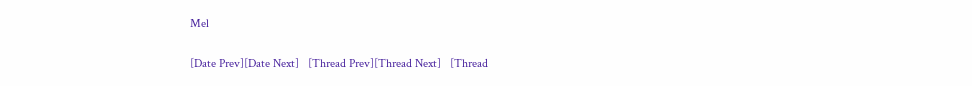Mel

[Date Prev][Date Next]   [Thread Prev][Thread Next]   [Thread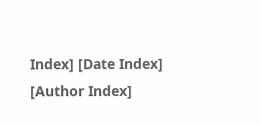Index] [Date Index] [Author Index]